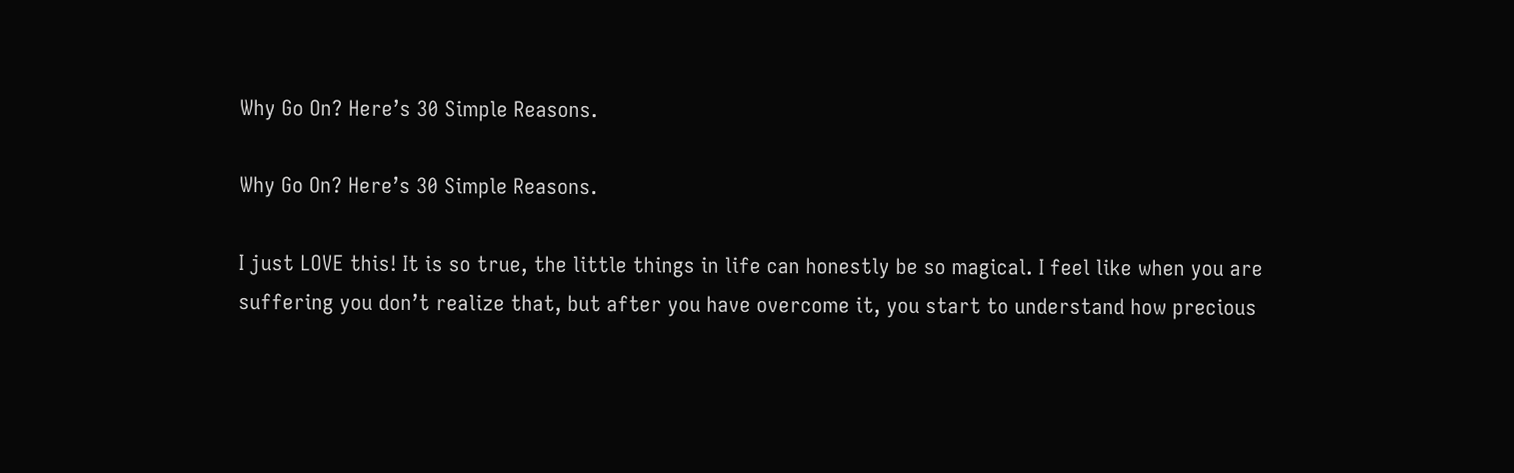Why Go On? Here’s 30 Simple Reasons.

Why Go On? Here’s 30 Simple Reasons.

I just LOVE this! It is so true, the little things in life can honestly be so magical. I feel like when you are suffering you don’t realize that, but after you have overcome it, you start to understand how precious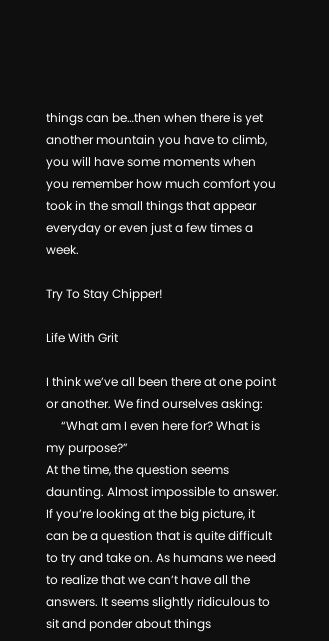things can be…then when there is yet another mountain you have to climb, you will have some moments when you remember how much comfort you took in the small things that appear everyday or even just a few times a week.

Try To Stay Chipper!

Life With Grit

I think we’ve all been there at one point or another. We find ourselves asking:
     “What am I even here for? What is my purpose?”
At the time, the question seems daunting. Almost impossible to answer. If you’re looking at the big picture, it can be a question that is quite difficult to try and take on. As humans we need to realize that we can’t have all the answers. It seems slightly ridiculous to sit and ponder about things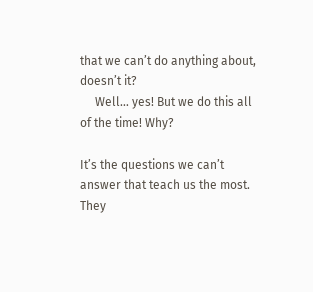that we can’t do anything about, doesn’t it?
     Well… yes! But we do this all of the time! Why?

It’s the questions we can’t answer that teach us the most. They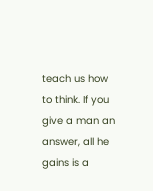teach us how to think. If you give a man an answer, all he gains is a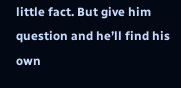little fact. But give him question and he’ll find his own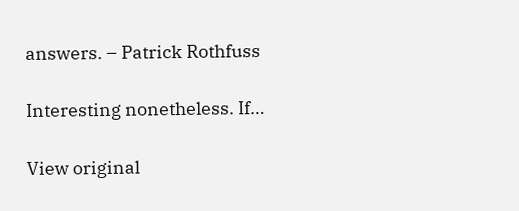answers. – Patrick Rothfuss

Interesting nonetheless. If…

View original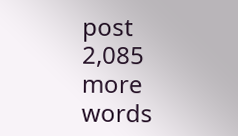post 2,085 more words